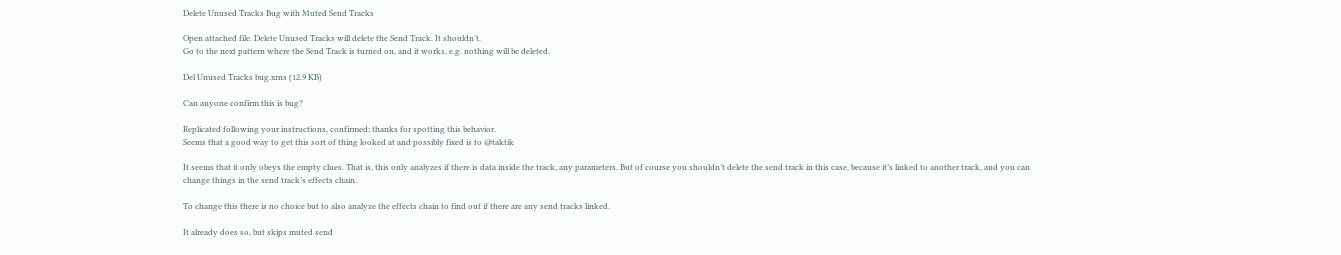Delete Unused Tracks Bug with Muted Send Tracks

Open attached file. Delete Unused Tracks will delete the Send Track. It shouldn’t.
Go to the next pattern where the Send Track is turned on, and it works, e.g. nothing will be deleted.

Del Unused Tracks bug.xrns (12.9 KB)

Can anyone confirm this is bug?

Replicated following your instructions, confirmed; thanks for spotting this behavior.
Seems that a good way to get this sort of thing looked at and possibly fixed is to @taktik

It seems that it only obeys the empty clues. That is, this only analyzes if there is data inside the track, any parameters. But of course you shouldn’t delete the send track in this case, because it’s linked to another track, and you can change things in the send track’s effects chain.

To change this there is no choice but to also analyze the effects chain to find out if there are any send tracks linked.

It already does so, but skips muted send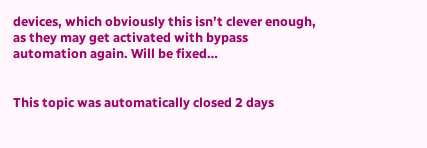devices, which obviously this isn’t clever enough, as they may get activated with bypass automation again. Will be fixed…


This topic was automatically closed 2 days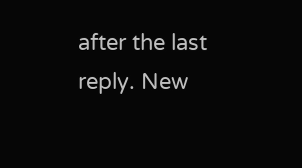after the last reply. New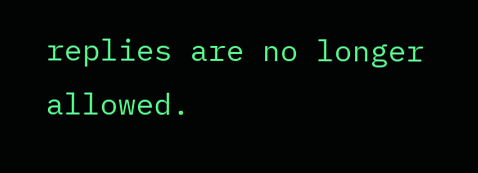replies are no longer allowed.